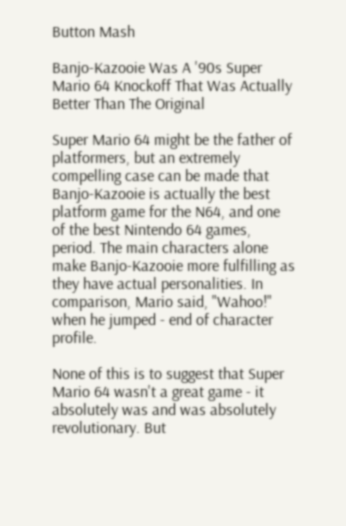Button Mash

Banjo-Kazooie Was A '90s Super Mario 64 Knockoff That Was Actually Better Than The Original

Super Mario 64 might be the father of platformers, but an extremely compelling case can be made that Banjo-Kazooie is actually the best platform game for the N64, and one of the best Nintendo 64 games, period. The main characters alone make Banjo-Kazooie more fulfilling as they have actual personalities. In comparison, Mario said, "Wahoo!" when he jumped - end of character profile.

None of this is to suggest that Super Mario 64 wasn't a great game - it absolutely was and was absolutely revolutionary. But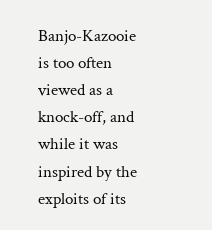Banjo-Kazooie is too often viewed as a knock-off, and while it was inspired by the exploits of its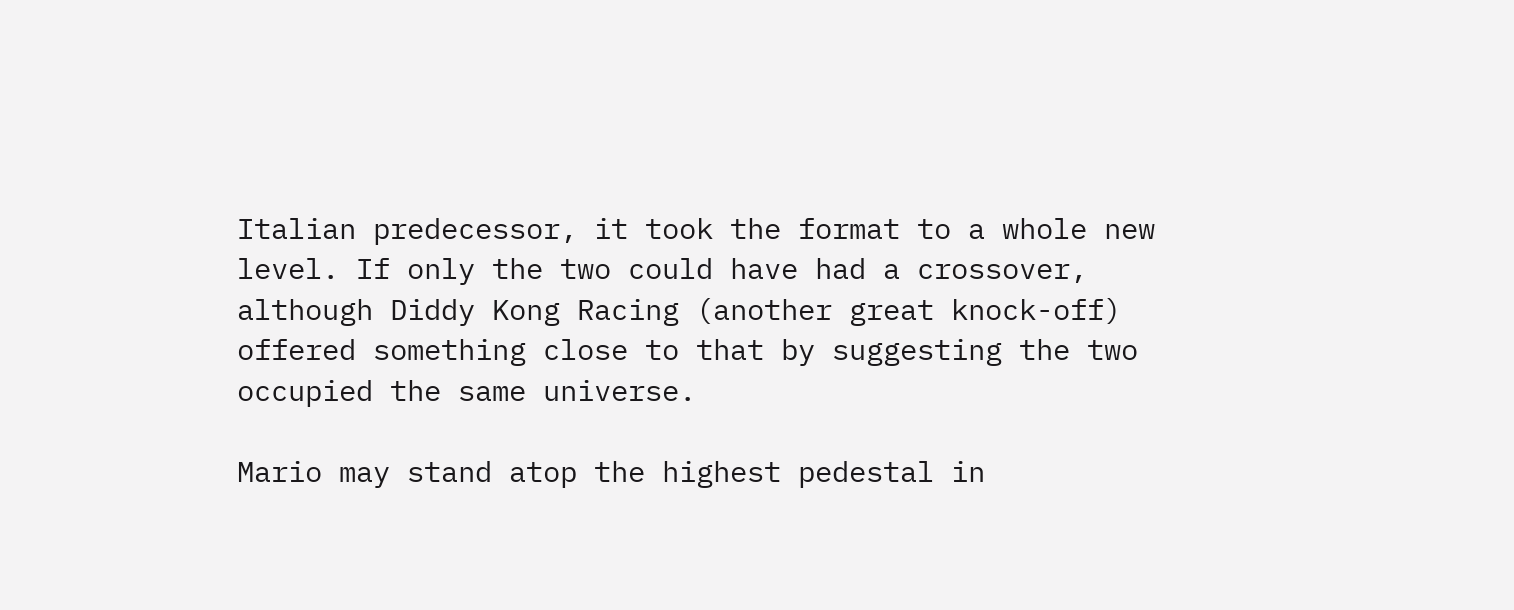Italian predecessor, it took the format to a whole new level. If only the two could have had a crossover, although Diddy Kong Racing (another great knock-off) offered something close to that by suggesting the two occupied the same universe.

Mario may stand atop the highest pedestal in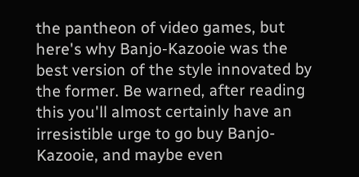the pantheon of video games, but here's why Banjo-Kazooie was the best version of the style innovated by the former. Be warned, after reading this you'll almost certainly have an irresistible urge to go buy Banjo-Kazooie, and maybe even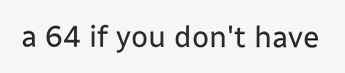a 64 if you don't have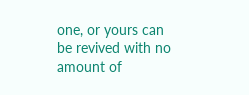one, or yours can be revived with no amount of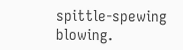spittle-spewing blowing.